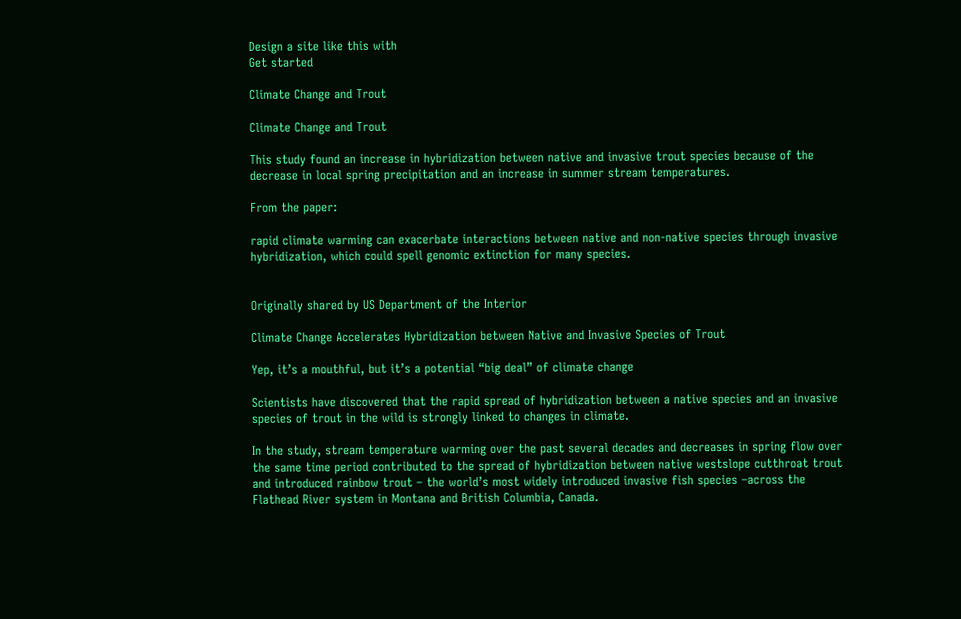Design a site like this with
Get started

Climate Change and Trout

Climate Change and Trout

This study found an increase in hybridization between native and invasive trout species because of the decrease in local spring precipitation and an increase in summer stream temperatures.

From the paper:

rapid climate warming can exacerbate interactions between native and non-native species through invasive hybridization, which could spell genomic extinction for many species.


Originally shared by US Department of the Interior

Climate Change Accelerates Hybridization between Native and Invasive Species of Trout

Yep, it’s a mouthful, but it’s a potential “big deal” of climate change

Scientists have discovered that the rapid spread of hybridization between a native species and an invasive species of trout in the wild is strongly linked to changes in climate.

In the study, stream temperature warming over the past several decades and decreases in spring flow over the same time period contributed to the spread of hybridization between native westslope cutthroat trout and introduced rainbow trout – the world’s most widely introduced invasive fish species –across the Flathead River system in Montana and British Columbia, Canada.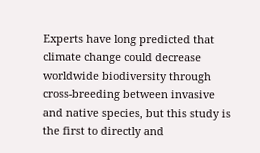Experts have long predicted that climate change could decrease worldwide biodiversity through cross-breeding between invasive and native species, but this study is the first to directly and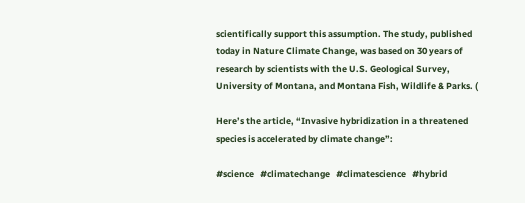scientifically support this assumption. The study, published today in Nature Climate Change, was based on 30 years of research by scientists with the U.S. Geological Survey, University of Montana, and Montana Fish, Wildlife & Parks. (

Here’s the article, “Invasive hybridization in a threatened species is accelerated by climate change”:

#science   #climatechange   #climatescience   #hybrid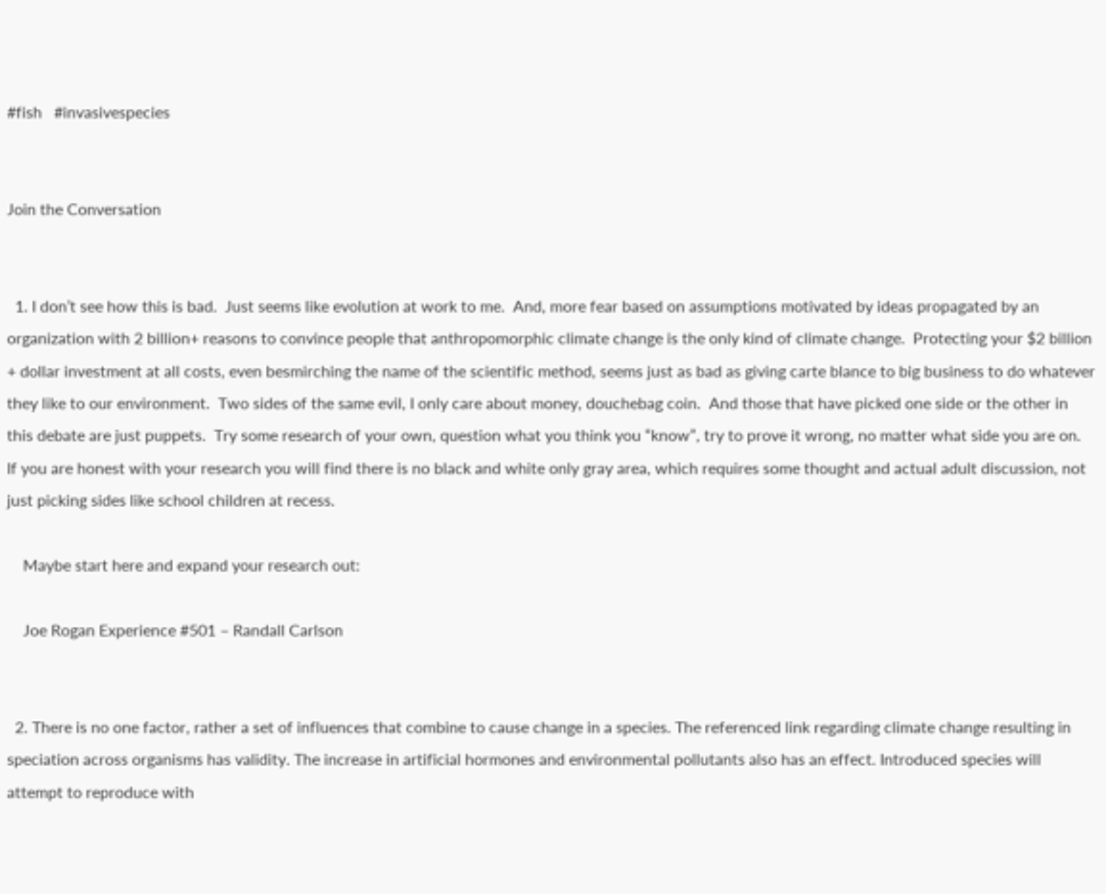#fish   #invasivespecies


Join the Conversation


  1. I don’t see how this is bad.  Just seems like evolution at work to me.  And, more fear based on assumptions motivated by ideas propagated by an organization with 2 billion+ reasons to convince people that anthropomorphic climate change is the only kind of climate change.  Protecting your $2 billion + dollar investment at all costs, even besmirching the name of the scientific method, seems just as bad as giving carte blance to big business to do whatever they like to our environment.  Two sides of the same evil, I only care about money, douchebag coin.  And those that have picked one side or the other in this debate are just puppets.  Try some research of your own, question what you think you “know”, try to prove it wrong, no matter what side you are on.  If you are honest with your research you will find there is no black and white only gray area, which requires some thought and actual adult discussion, not just picking sides like school children at recess.

    Maybe start here and expand your research out:

    Joe Rogan Experience #501 – Randall Carlson


  2. There is no one factor, rather a set of influences that combine to cause change in a species. The referenced link regarding climate change resulting in speciation across organisms has validity. The increase in artificial hormones and environmental pollutants also has an effect. Introduced species will attempt to reproduce with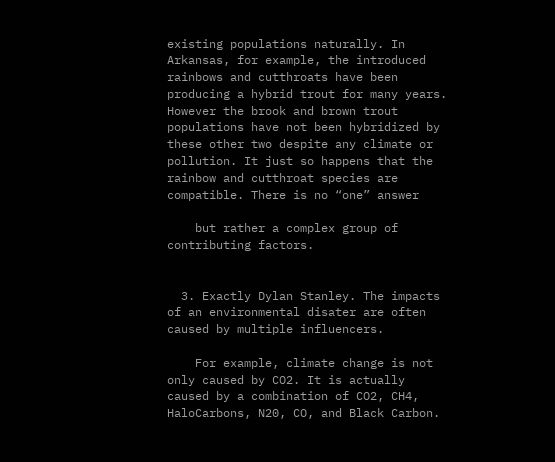existing populations naturally. In Arkansas, for example, the introduced rainbows and cutthroats have been producing a hybrid trout for many years. However the brook and brown trout populations have not been hybridized by these other two despite any climate or pollution. It just so happens that the rainbow and cutthroat species are compatible. There is no “one” answer

    but rather a complex group of contributing factors.


  3. Exactly Dylan Stanley. The impacts of an environmental disater are often caused by multiple influencers.

    For example, climate change is not only caused by CO2. It is actually caused by a combination of CO2, CH4, HaloCarbons, N20, CO, and Black Carbon.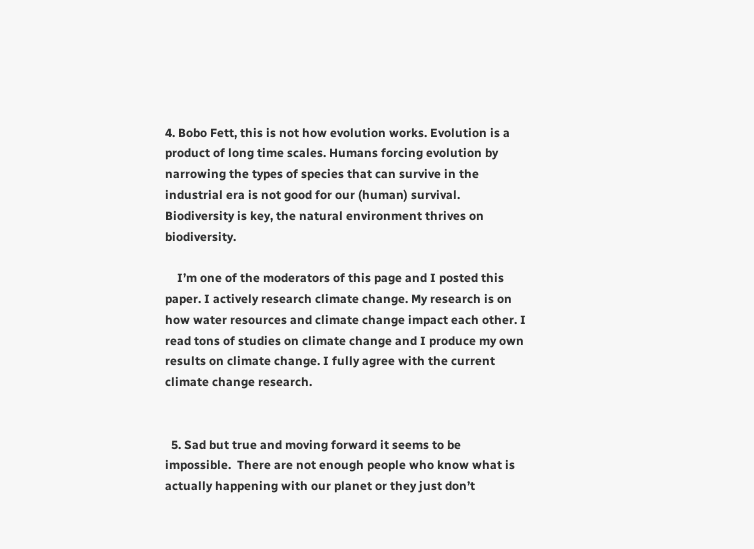4. Bobo Fett, this is not how evolution works. Evolution is a product of long time scales. Humans forcing evolution by narrowing the types of species that can survive in the industrial era is not good for our (human) survival. Biodiversity is key, the natural environment thrives on biodiversity.

    I’m one of the moderators of this page and I posted this paper. I actively research climate change. My research is on how water resources and climate change impact each other. I read tons of studies on climate change and I produce my own results on climate change. I fully agree with the current climate change research.


  5. Sad but true and moving forward it seems to be impossible.  There are not enough people who know what is actually happening with our planet or they just don’t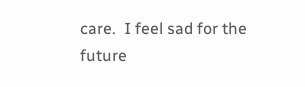care.  I feel sad for the future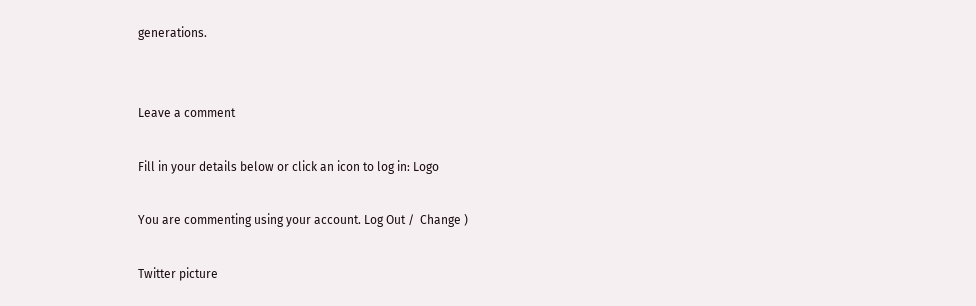generations.


Leave a comment

Fill in your details below or click an icon to log in: Logo

You are commenting using your account. Log Out /  Change )

Twitter picture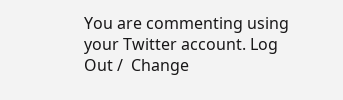You are commenting using your Twitter account. Log Out /  Change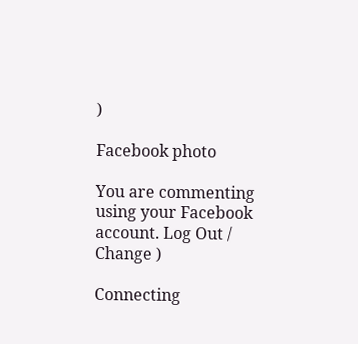)

Facebook photo

You are commenting using your Facebook account. Log Out /  Change )

Connecting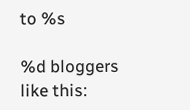to %s

%d bloggers like this: